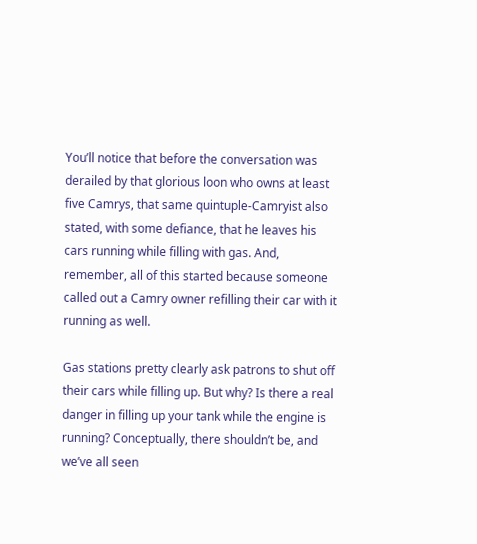You’ll notice that before the conversation was derailed by that glorious loon who owns at least five Camrys, that same quintuple-Camryist also stated, with some defiance, that he leaves his cars running while filling with gas. And, remember, all of this started because someone called out a Camry owner refilling their car with it running as well.

Gas stations pretty clearly ask patrons to shut off their cars while filling up. But why? Is there a real danger in filling up your tank while the engine is running? Conceptually, there shouldn’t be, and we’ve all seen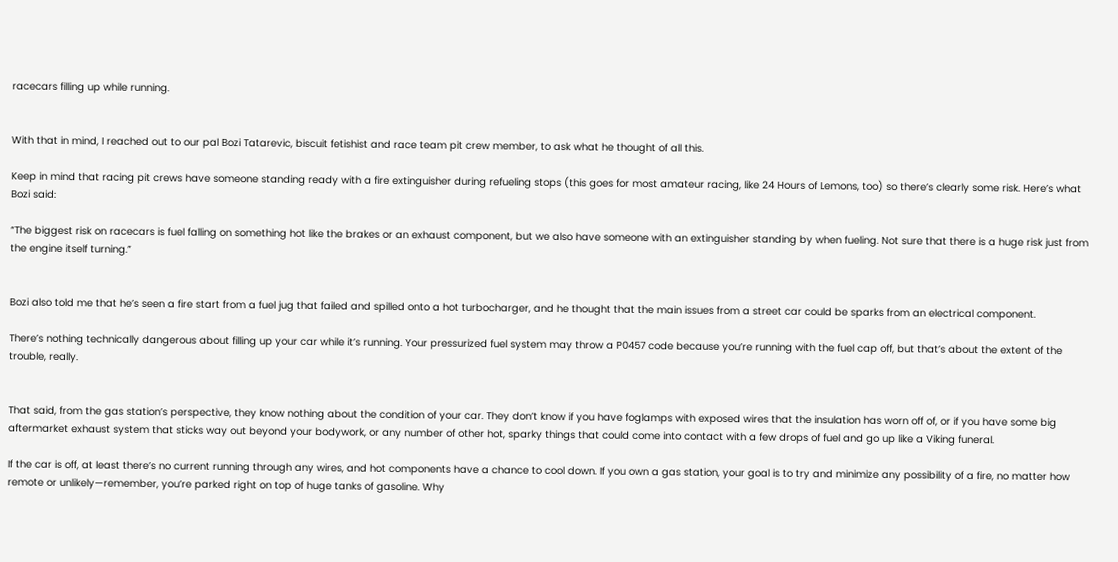racecars filling up while running.


With that in mind, I reached out to our pal Bozi Tatarevic, biscuit fetishist and race team pit crew member, to ask what he thought of all this.

Keep in mind that racing pit crews have someone standing ready with a fire extinguisher during refueling stops (this goes for most amateur racing, like 24 Hours of Lemons, too) so there’s clearly some risk. Here’s what Bozi said:

“The biggest risk on racecars is fuel falling on something hot like the brakes or an exhaust component, but we also have someone with an extinguisher standing by when fueling. Not sure that there is a huge risk just from the engine itself turning.”


Bozi also told me that he’s seen a fire start from a fuel jug that failed and spilled onto a hot turbocharger, and he thought that the main issues from a street car could be sparks from an electrical component.

There’s nothing technically dangerous about filling up your car while it’s running. Your pressurized fuel system may throw a P0457 code because you’re running with the fuel cap off, but that’s about the extent of the trouble, really.


That said, from the gas station’s perspective, they know nothing about the condition of your car. They don’t know if you have foglamps with exposed wires that the insulation has worn off of, or if you have some big aftermarket exhaust system that sticks way out beyond your bodywork, or any number of other hot, sparky things that could come into contact with a few drops of fuel and go up like a Viking funeral.

If the car is off, at least there’s no current running through any wires, and hot components have a chance to cool down. If you own a gas station, your goal is to try and minimize any possibility of a fire, no matter how remote or unlikely—remember, you’re parked right on top of huge tanks of gasoline. Why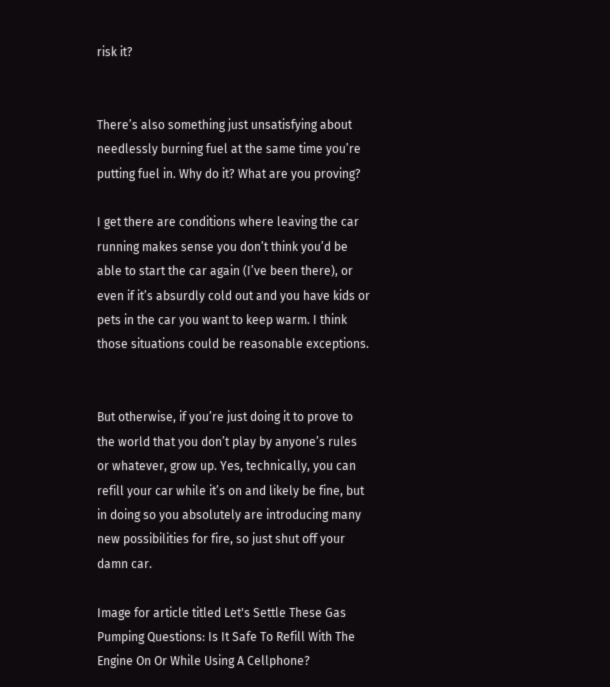risk it?


There’s also something just unsatisfying about needlessly burning fuel at the same time you’re putting fuel in. Why do it? What are you proving?

I get there are conditions where leaving the car running makes sense you don’t think you’d be able to start the car again (I’ve been there), or even if it’s absurdly cold out and you have kids or pets in the car you want to keep warm. I think those situations could be reasonable exceptions.


But otherwise, if you’re just doing it to prove to the world that you don’t play by anyone’s rules or whatever, grow up. Yes, technically, you can refill your car while it’s on and likely be fine, but in doing so you absolutely are introducing many new possibilities for fire, so just shut off your damn car.

Image for article titled Let's Settle These Gas Pumping Questions: Is It Safe To Refill With The Engine On Or While Using A Cellphone?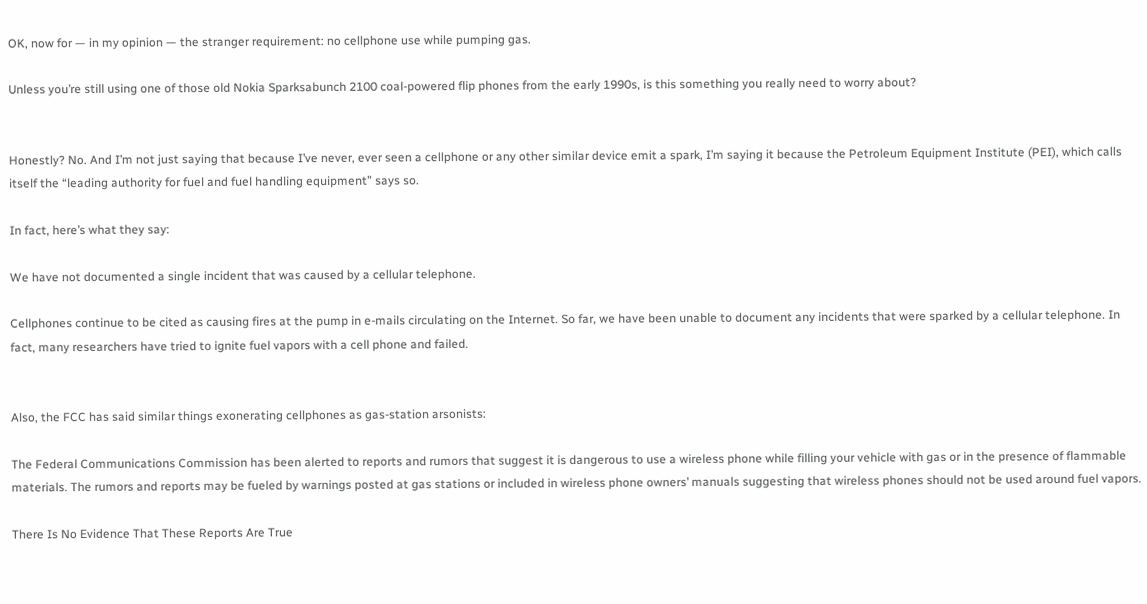OK, now for — in my opinion — the stranger requirement: no cellphone use while pumping gas.

Unless you’re still using one of those old Nokia Sparksabunch 2100 coal-powered flip phones from the early 1990s, is this something you really need to worry about?


Honestly? No. And I’m not just saying that because I’ve never, ever seen a cellphone or any other similar device emit a spark, I’m saying it because the Petroleum Equipment Institute (PEI), which calls itself the “leading authority for fuel and fuel handling equipment” says so.

In fact, here’s what they say:

We have not documented a single incident that was caused by a cellular telephone.

Cellphones continue to be cited as causing fires at the pump in e-mails circulating on the Internet. So far, we have been unable to document any incidents that were sparked by a cellular telephone. In fact, many researchers have tried to ignite fuel vapors with a cell phone and failed.


Also, the FCC has said similar things exonerating cellphones as gas-station arsonists:

The Federal Communications Commission has been alerted to reports and rumors that suggest it is dangerous to use a wireless phone while filling your vehicle with gas or in the presence of flammable materials. The rumors and reports may be fueled by warnings posted at gas stations or included in wireless phone owners’ manuals suggesting that wireless phones should not be used around fuel vapors.

There Is No Evidence That These Reports Are True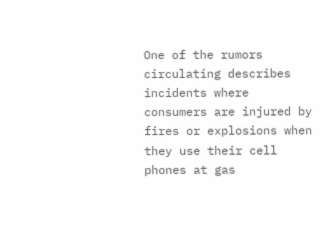One of the rumors circulating describes incidents where consumers are injured by fires or explosions when they use their cell phones at gas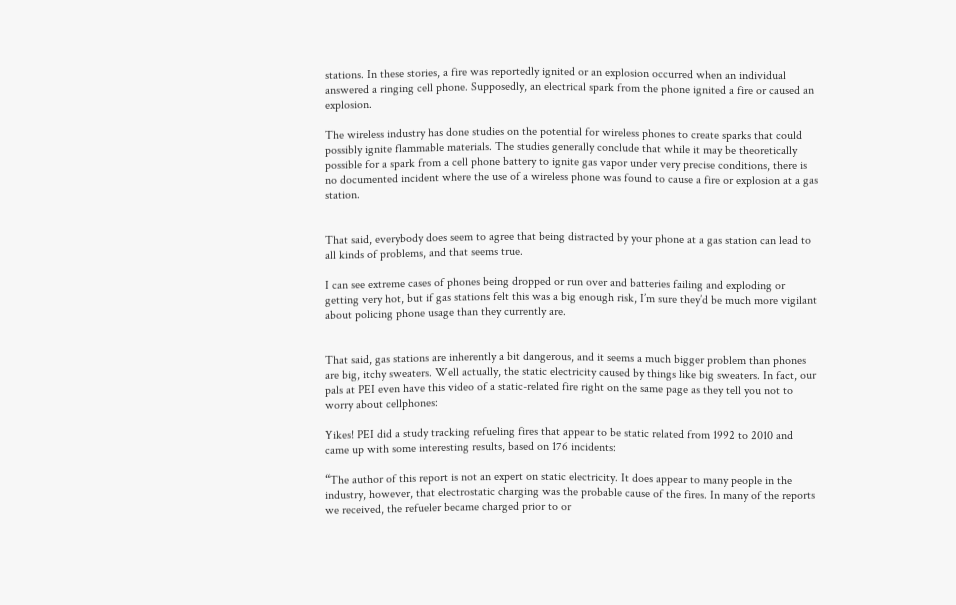stations. In these stories, a fire was reportedly ignited or an explosion occurred when an individual answered a ringing cell phone. Supposedly, an electrical spark from the phone ignited a fire or caused an explosion.

The wireless industry has done studies on the potential for wireless phones to create sparks that could possibly ignite flammable materials. The studies generally conclude that while it may be theoretically possible for a spark from a cell phone battery to ignite gas vapor under very precise conditions, there is no documented incident where the use of a wireless phone was found to cause a fire or explosion at a gas station.


That said, everybody does seem to agree that being distracted by your phone at a gas station can lead to all kinds of problems, and that seems true.

I can see extreme cases of phones being dropped or run over and batteries failing and exploding or getting very hot, but if gas stations felt this was a big enough risk, I’m sure they’d be much more vigilant about policing phone usage than they currently are.


That said, gas stations are inherently a bit dangerous, and it seems a much bigger problem than phones are big, itchy sweaters. Well actually, the static electricity caused by things like big sweaters. In fact, our pals at PEI even have this video of a static-related fire right on the same page as they tell you not to worry about cellphones:

Yikes! PEI did a study tracking refueling fires that appear to be static related from 1992 to 2010 and came up with some interesting results, based on 176 incidents:

“The author of this report is not an expert on static electricity. It does appear to many people in the industry, however, that electrostatic charging was the probable cause of the fires. In many of the reports we received, the refueler became charged prior to or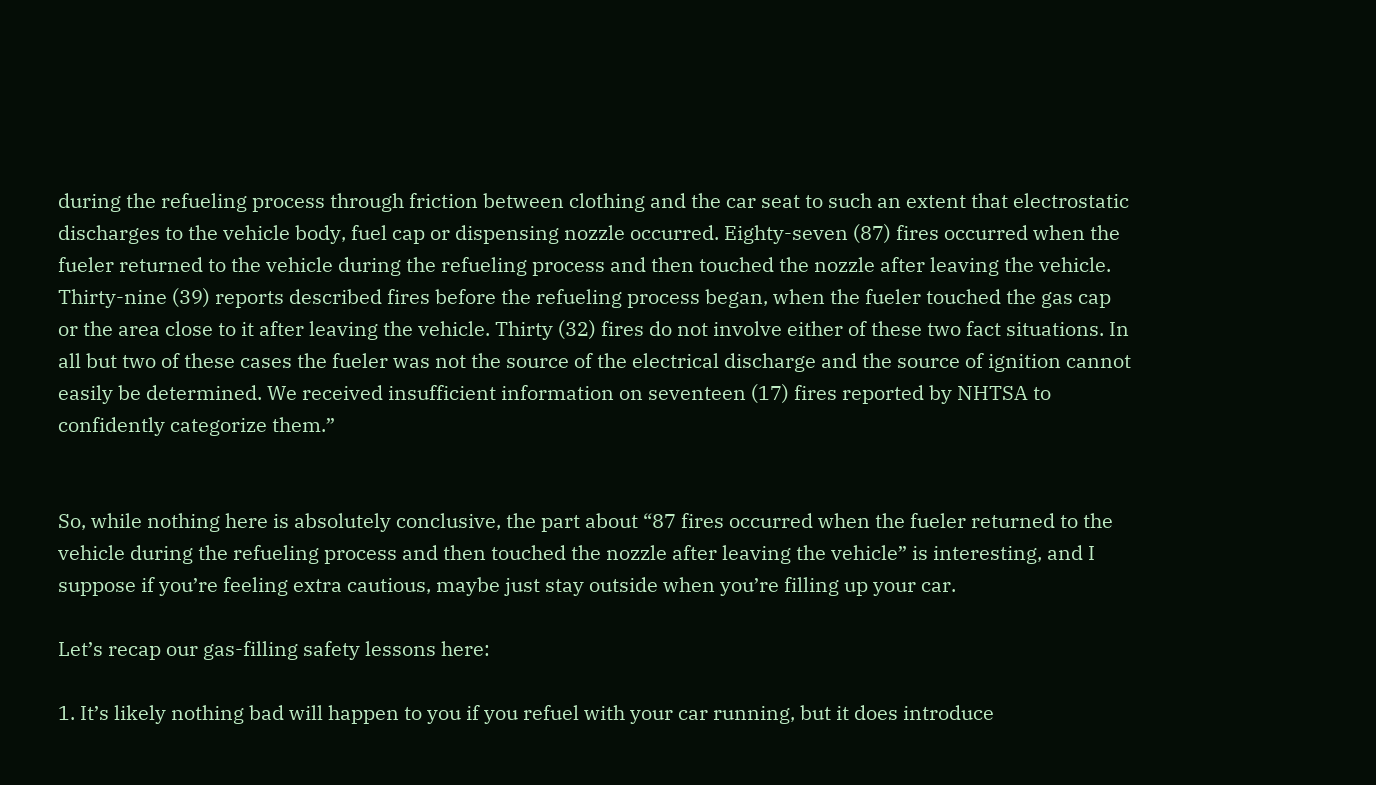during the refueling process through friction between clothing and the car seat to such an extent that electrostatic discharges to the vehicle body, fuel cap or dispensing nozzle occurred. Eighty-seven (87) fires occurred when the fueler returned to the vehicle during the refueling process and then touched the nozzle after leaving the vehicle. Thirty-nine (39) reports described fires before the refueling process began, when the fueler touched the gas cap or the area close to it after leaving the vehicle. Thirty (32) fires do not involve either of these two fact situations. In all but two of these cases the fueler was not the source of the electrical discharge and the source of ignition cannot easily be determined. We received insufficient information on seventeen (17) fires reported by NHTSA to confidently categorize them.”


So, while nothing here is absolutely conclusive, the part about “87 fires occurred when the fueler returned to the vehicle during the refueling process and then touched the nozzle after leaving the vehicle” is interesting, and I suppose if you’re feeling extra cautious, maybe just stay outside when you’re filling up your car.

Let’s recap our gas-filling safety lessons here:

1. It’s likely nothing bad will happen to you if you refuel with your car running, but it does introduce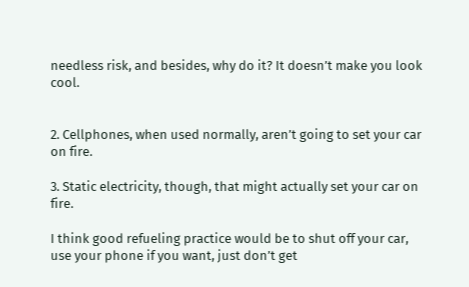needless risk, and besides, why do it? It doesn’t make you look cool.


2. Cellphones, when used normally, aren’t going to set your car on fire.

3. Static electricity, though, that might actually set your car on fire.

I think good refueling practice would be to shut off your car, use your phone if you want, just don’t get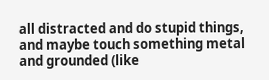all distracted and do stupid things, and maybe touch something metal and grounded (like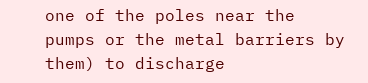one of the poles near the pumps or the metal barriers by them) to discharge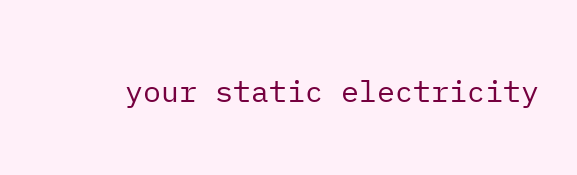your static electricity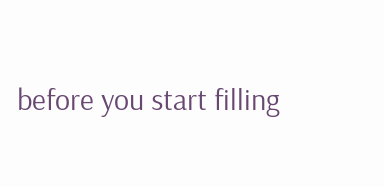before you start filling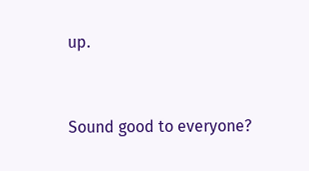up.


Sound good to everyone?